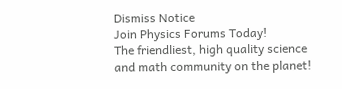Dismiss Notice
Join Physics Forums Today!
The friendliest, high quality science and math community on the planet!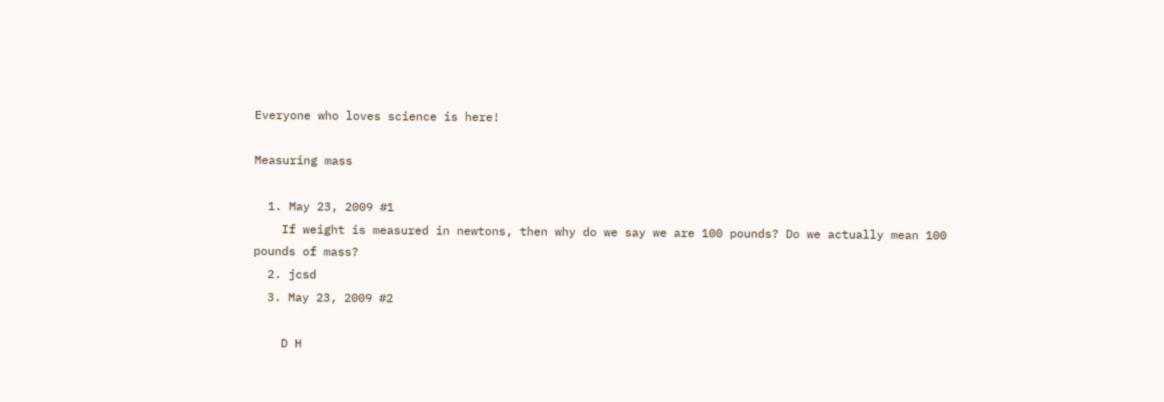Everyone who loves science is here!

Measuring mass

  1. May 23, 2009 #1
    If weight is measured in newtons, then why do we say we are 100 pounds? Do we actually mean 100 pounds of mass?
  2. jcsd
  3. May 23, 2009 #2

    D H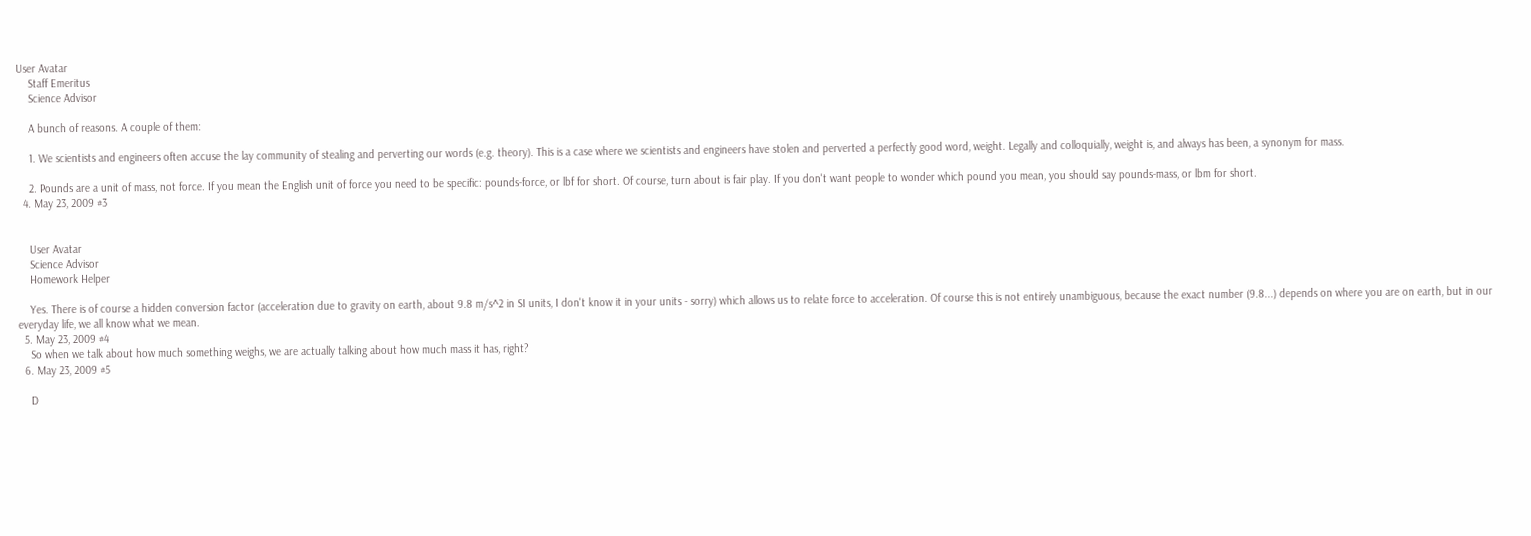User Avatar
    Staff Emeritus
    Science Advisor

    A bunch of reasons. A couple of them:

    1. We scientists and engineers often accuse the lay community of stealing and perverting our words (e.g. theory). This is a case where we scientists and engineers have stolen and perverted a perfectly good word, weight. Legally and colloquially, weight is, and always has been, a synonym for mass.

    2. Pounds are a unit of mass, not force. If you mean the English unit of force you need to be specific: pounds-force, or lbf for short. Of course, turn about is fair play. If you don't want people to wonder which pound you mean, you should say pounds-mass, or lbm for short.
  4. May 23, 2009 #3


    User Avatar
    Science Advisor
    Homework Helper

    Yes. There is of course a hidden conversion factor (acceleration due to gravity on earth, about 9.8 m/s^2 in SI units, I don't know it in your units - sorry) which allows us to relate force to acceleration. Of course this is not entirely unambiguous, because the exact number (9.8...) depends on where you are on earth, but in our everyday life, we all know what we mean.
  5. May 23, 2009 #4
    So when we talk about how much something weighs, we are actually talking about how much mass it has, right?
  6. May 23, 2009 #5

    D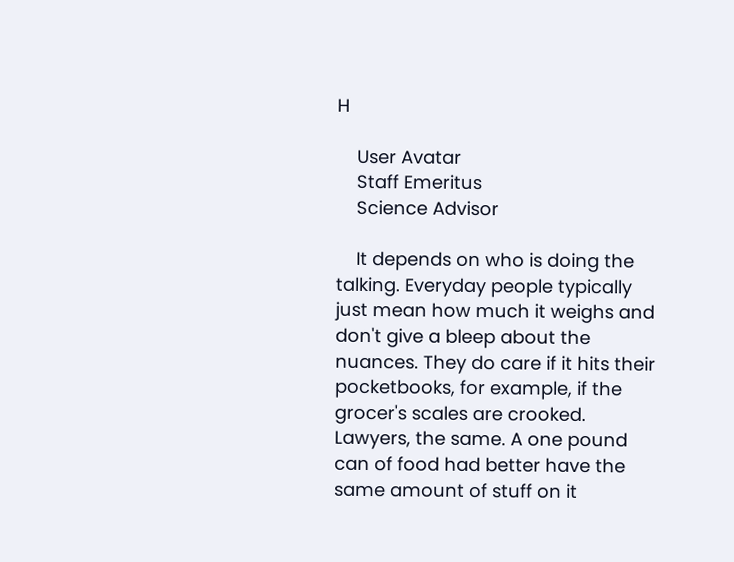H

    User Avatar
    Staff Emeritus
    Science Advisor

    It depends on who is doing the talking. Everyday people typically just mean how much it weighs and don't give a bleep about the nuances. They do care if it hits their pocketbooks, for example, if the grocer's scales are crooked. Lawyers, the same. A one pound can of food had better have the same amount of stuff on it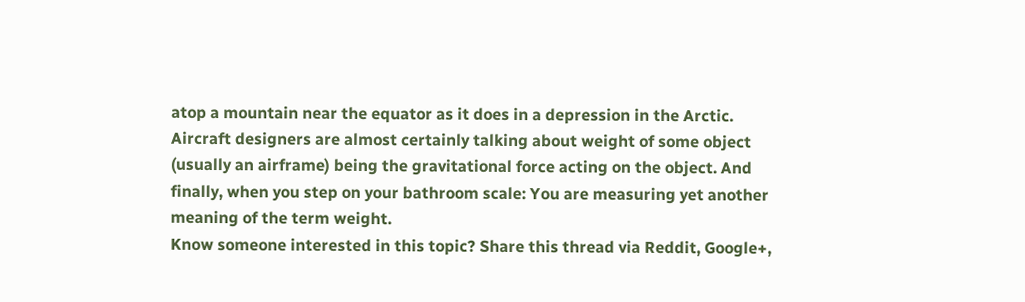atop a mountain near the equator as it does in a depression in the Arctic. Aircraft designers are almost certainly talking about weight of some object (usually an airframe) being the gravitational force acting on the object. And finally, when you step on your bathroom scale: You are measuring yet another meaning of the term weight.
Know someone interested in this topic? Share this thread via Reddit, Google+,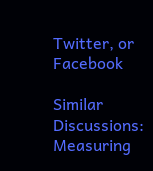Twitter, or Facebook

Similar Discussions: Measuring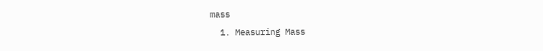mass
  1. Measuring Mass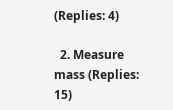(Replies: 4)

  2. Measure mass (Replies: 15)